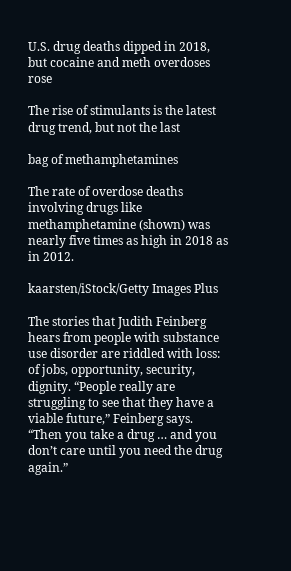U.S. drug deaths dipped in 2018, but cocaine and meth overdoses rose

The rise of stimulants is the latest drug trend, but not the last

bag of methamphetamines

The rate of overdose deaths involving drugs like methamphetamine (shown) was nearly five times as high in 2018 as in 2012.

kaarsten/iStock/Getty Images Plus

The stories that Judith Feinberg hears from people with substance use disorder are riddled with loss: of jobs, opportunity, security, dignity. “People really are struggling to see that they have a viable future,” Feinberg says. “Then you take a drug … and you don’t care until you need the drug again.”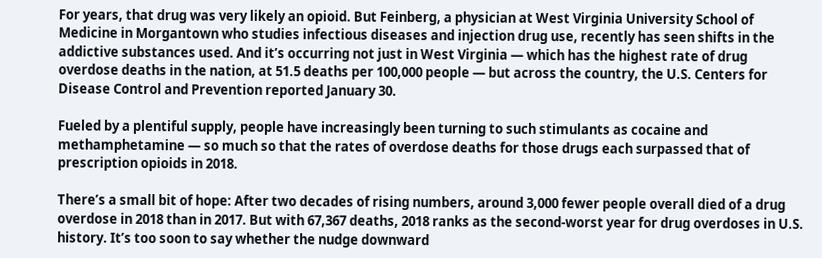For years, that drug was very likely an opioid. But Feinberg, a physician at West Virginia University School of Medicine in Morgantown who studies infectious diseases and injection drug use, recently has seen shifts in the addictive substances used. And it’s occurring not just in West Virginia — which has the highest rate of drug overdose deaths in the nation, at 51.5 deaths per 100,000 people — but across the country, the U.S. Centers for Disease Control and Prevention reported January 30.

Fueled by a plentiful supply, people have increasingly been turning to such stimulants as cocaine and methamphetamine — so much so that the rates of overdose deaths for those drugs each surpassed that of prescription opioids in 2018.

There’s a small bit of hope: After two decades of rising numbers, around 3,000 fewer people overall died of a drug overdose in 2018 than in 2017. But with 67,367 deaths, 2018 ranks as the second-worst year for drug overdoses in U.S. history. It’s too soon to say whether the nudge downward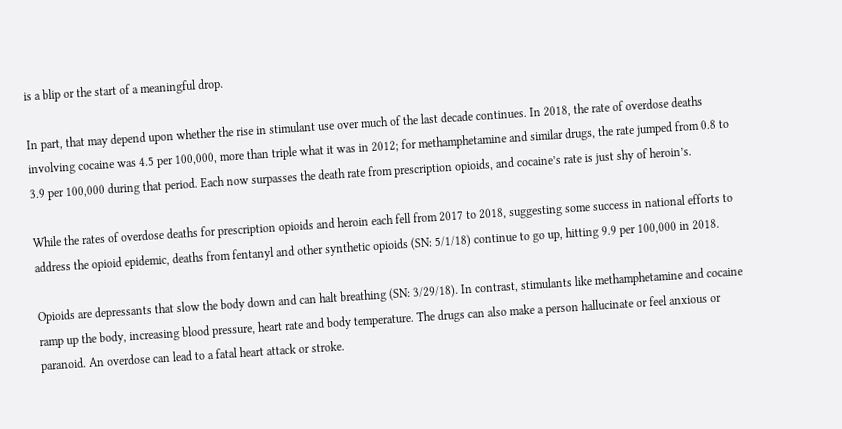is a blip or the start of a meaningful drop.

In part, that may depend upon whether the rise in stimulant use over much of the last decade continues. In 2018, the rate of overdose deaths involving cocaine was 4.5 per 100,000, more than triple what it was in 2012; for methamphetamine and similar drugs, the rate jumped from 0.8 to 3.9 per 100,000 during that period. Each now surpasses the death rate from prescription opioids, and cocaine’s rate is just shy of heroin’s.

While the rates of overdose deaths for prescription opioids and heroin each fell from 2017 to 2018, suggesting some success in national efforts to address the opioid epidemic, deaths from fentanyl and other synthetic opioids (SN: 5/1/18) continue to go up, hitting 9.9 per 100,000 in 2018.

Opioids are depressants that slow the body down and can halt breathing (SN: 3/29/18). In contrast, stimulants like methamphetamine and cocaine ramp up the body, increasing blood pressure, heart rate and body temperature. The drugs can also make a person hallucinate or feel anxious or paranoid. An overdose can lead to a fatal heart attack or stroke.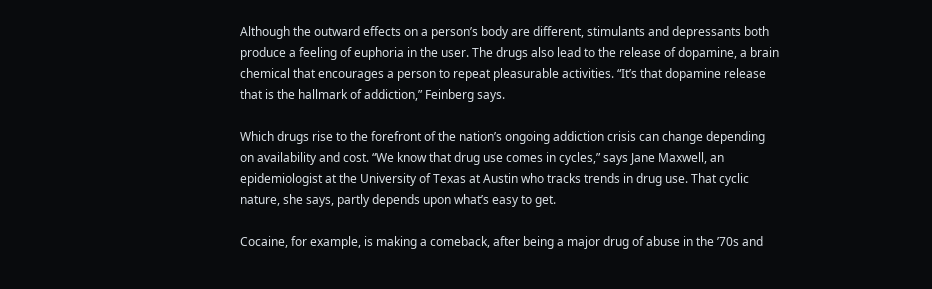Although the outward effects on a person’s body are different, stimulants and depressants both produce a feeling of euphoria in the user. The drugs also lead to the release of dopamine, a brain chemical that encourages a person to repeat pleasurable activities. “It’s that dopamine release that is the hallmark of addiction,” Feinberg says.

Which drugs rise to the forefront of the nation’s ongoing addiction crisis can change depending on availability and cost. “We know that drug use comes in cycles,” says Jane Maxwell, an epidemiologist at the University of Texas at Austin who tracks trends in drug use. That cyclic nature, she says, partly depends upon what’s easy to get.

Cocaine, for example, is making a comeback, after being a major drug of abuse in the ’70s and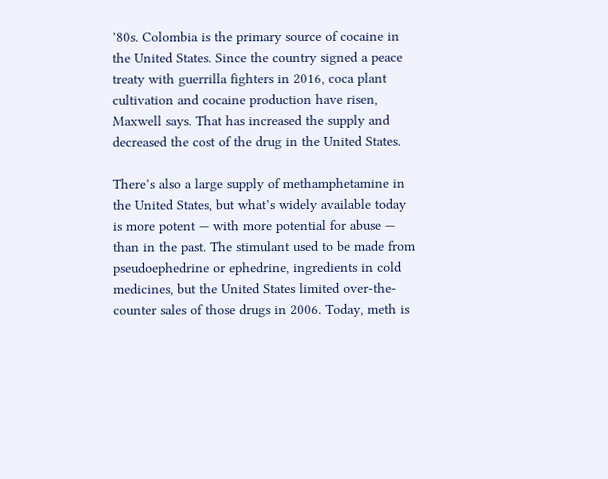’80s. Colombia is the primary source of cocaine in the United States. Since the country signed a peace treaty with guerrilla fighters in 2016, coca plant cultivation and cocaine production have risen, Maxwell says. That has increased the supply and decreased the cost of the drug in the United States.

There’s also a large supply of methamphetamine in the United States, but what’s widely available today is more potent — with more potential for abuse — than in the past. The stimulant used to be made from pseudoephedrine or ephedrine, ingredients in cold medicines, but the United States limited over-the-counter sales of those drugs in 2006. Today, meth is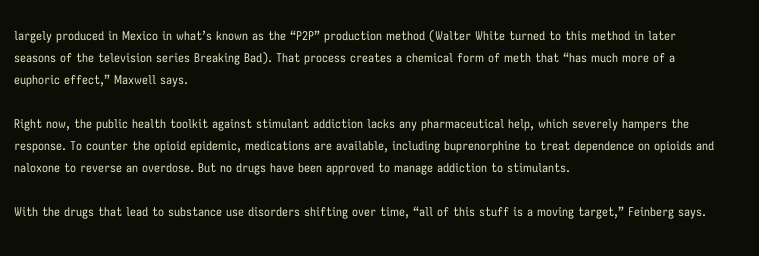largely produced in Mexico in what’s known as the “P2P” production method (Walter White turned to this method in later seasons of the television series Breaking Bad). That process creates a chemical form of meth that “has much more of a euphoric effect,” Maxwell says.

Right now, the public health toolkit against stimulant addiction lacks any pharmaceutical help, which severely hampers the response. To counter the opioid epidemic, medications are available, including buprenorphine to treat dependence on opioids and naloxone to reverse an overdose. But no drugs have been approved to manage addiction to stimulants.

With the drugs that lead to substance use disorders shifting over time, “all of this stuff is a moving target,” Feinberg says.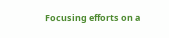Focusing efforts on a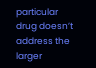particular drug doesn’t address the larger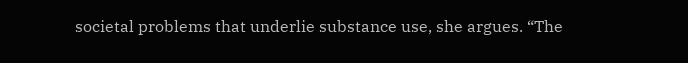societal problems that underlie substance use, she argues. “The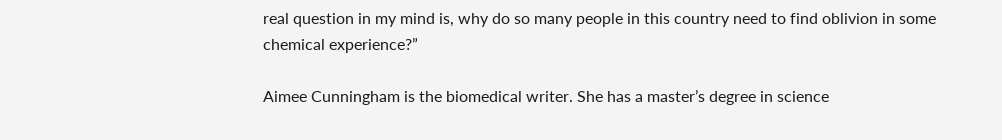real question in my mind is, why do so many people in this country need to find oblivion in some chemical experience?”

Aimee Cunningham is the biomedical writer. She has a master’s degree in science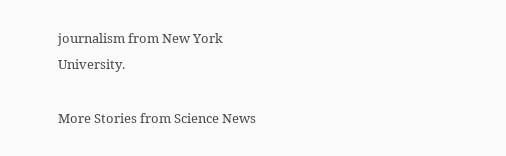journalism from New York University.

More Stories from Science News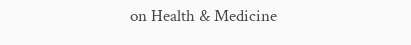on Health & Medicine